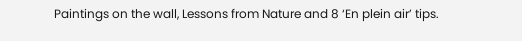Paintings on the wall, Lessons from Nature and 8 ‘En plein air’ tips.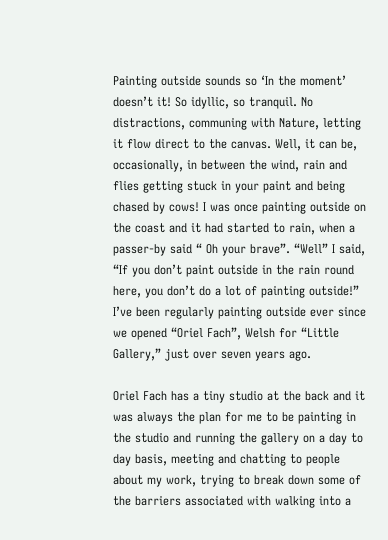Painting outside sounds so ‘In the moment’ doesn’t it! So idyllic, so tranquil. No distractions, communing with Nature, letting it flow direct to the canvas. Well, it can be, occasionally, in between the wind, rain and flies getting stuck in your paint and being chased by cows! I was once painting outside on the coast and it had started to rain, when a passer-by said “ Oh your brave”. “Well” I said, “If you don’t paint outside in the rain round here, you don’t do a lot of painting outside!” I’ve been regularly painting outside ever since we opened “Oriel Fach”, Welsh for “Little Gallery,” just over seven years ago.

Oriel Fach has a tiny studio at the back and it was always the plan for me to be painting in the studio and running the gallery on a day to day basis, meeting and chatting to people about my work, trying to break down some of the barriers associated with walking into a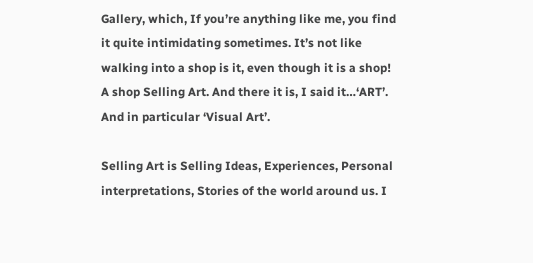Gallery, which, If you’re anything like me, you find it quite intimidating sometimes. It’s not like walking into a shop is it, even though it is a shop! A shop Selling Art. And there it is, I said it…‘ART’. And in particular ‘Visual Art’.

Selling Art is Selling Ideas, Experiences, Personal interpretations, Stories of the world around us. I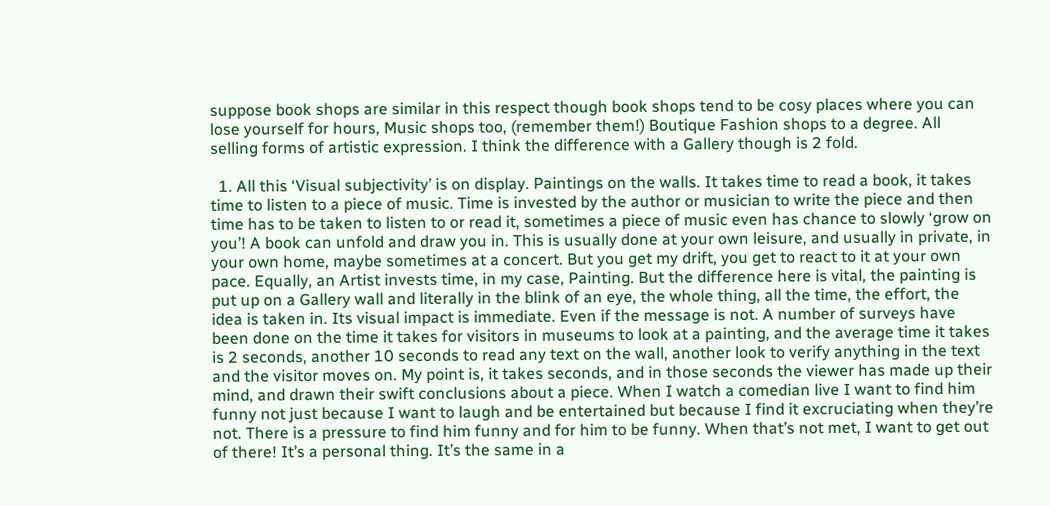suppose book shops are similar in this respect though book shops tend to be cosy places where you can lose yourself for hours, Music shops too, (remember them!) Boutique Fashion shops to a degree. All selling forms of artistic expression. I think the difference with a Gallery though is 2 fold.

  1. All this ‘Visual subjectivity’ is on display. Paintings on the walls. It takes time to read a book, it takes time to listen to a piece of music. Time is invested by the author or musician to write the piece and then time has to be taken to listen to or read it, sometimes a piece of music even has chance to slowly ‘grow on you’! A book can unfold and draw you in. This is usually done at your own leisure, and usually in private, in your own home, maybe sometimes at a concert. But you get my drift, you get to react to it at your own pace. Equally, an Artist invests time, in my case, Painting. But the difference here is vital, the painting is put up on a Gallery wall and literally in the blink of an eye, the whole thing, all the time, the effort, the idea is taken in. Its visual impact is immediate. Even if the message is not. A number of surveys have been done on the time it takes for visitors in museums to look at a painting, and the average time it takes is 2 seconds, another 10 seconds to read any text on the wall, another look to verify anything in the text and the visitor moves on. My point is, it takes seconds, and in those seconds the viewer has made up their mind, and drawn their swift conclusions about a piece. When I watch a comedian live I want to find him funny not just because I want to laugh and be entertained but because I find it excruciating when they’re not. There is a pressure to find him funny and for him to be funny. When that’s not met, I want to get out of there! It’s a personal thing. It’s the same in a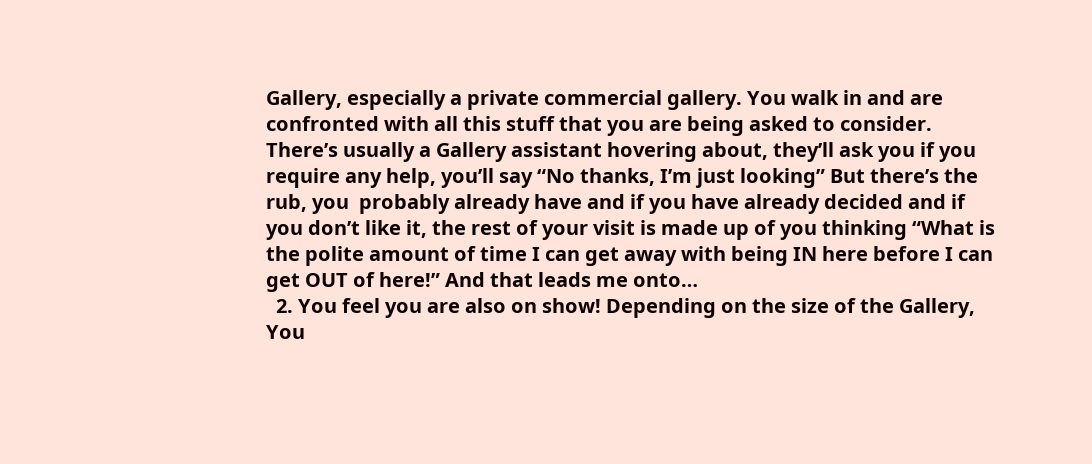Gallery, especially a private commercial gallery. You walk in and are confronted with all this stuff that you are being asked to consider. There’s usually a Gallery assistant hovering about, they’ll ask you if you require any help, you’ll say “No thanks, I’m just looking” But there’s the rub, you  probably already have and if you have already decided and if you don’t like it, the rest of your visit is made up of you thinking “What is the polite amount of time I can get away with being IN here before I can get OUT of here!” And that leads me onto…
  2. You feel you are also on show! Depending on the size of the Gallery, You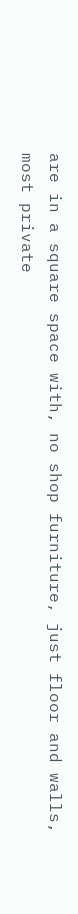are in a square space with, no shop furniture, just floor and walls, most private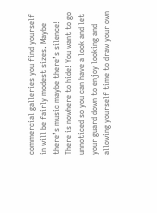commercial galleries you find yourself in will be fairly modest sizes. Maybe there’s music maybe there’s silence! There is nowhere to hide! You want to go unnoticed so you can have a look and let your guard down to enjoy looking and allowing yourself time to draw your own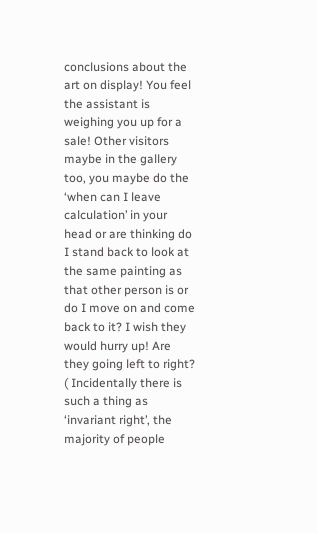conclusions about the art on display! You feel the assistant is weighing you up for a sale! Other visitors maybe in the gallery too, you maybe do the ‘when can I leave calculation’ in your head or are thinking do I stand back to look at the same painting as that other person is or do I move on and come back to it? I wish they would hurry up! Are they going left to right? ( Incidentally there is such a thing as ‘invariant right’, the majority of people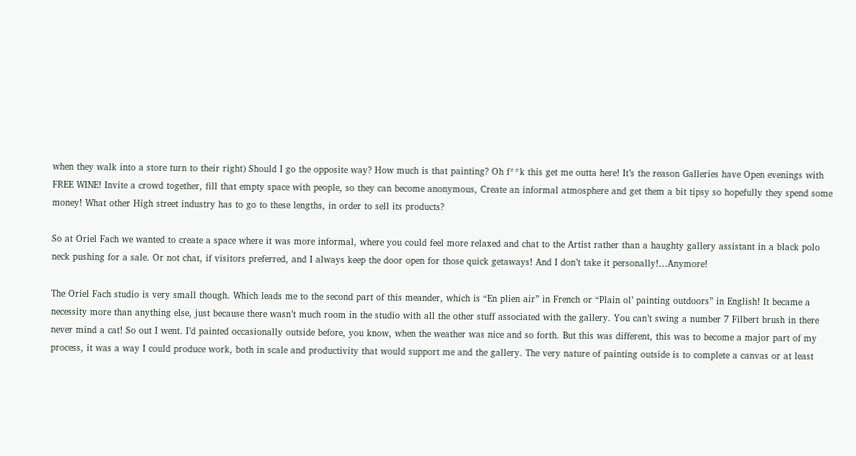when they walk into a store turn to their right) Should I go the opposite way? How much is that painting? Oh f**k this get me outta here! It’s the reason Galleries have Open evenings with FREE WINE! Invite a crowd together, fill that empty space with people, so they can become anonymous, Create an informal atmosphere and get them a bit tipsy so hopefully they spend some money! What other High street industry has to go to these lengths, in order to sell its products?

So at Oriel Fach we wanted to create a space where it was more informal, where you could feel more relaxed and chat to the Artist rather than a haughty gallery assistant in a black polo neck pushing for a sale. Or not chat, if visitors preferred, and I always keep the door open for those quick getaways! And I don’t take it personally!…Anymore!

The Oriel Fach studio is very small though. Which leads me to the second part of this meander, which is “En plien air” in French or “Plain ol’ painting outdoors” in English! It became a necessity more than anything else, just because there wasn’t much room in the studio with all the other stuff associated with the gallery. You can’t swing a number 7 Filbert brush in there never mind a cat! So out I went. I’d painted occasionally outside before, you know, when the weather was nice and so forth. But this was different, this was to become a major part of my process, it was a way I could produce work, both in scale and productivity that would support me and the gallery. The very nature of painting outside is to complete a canvas or at least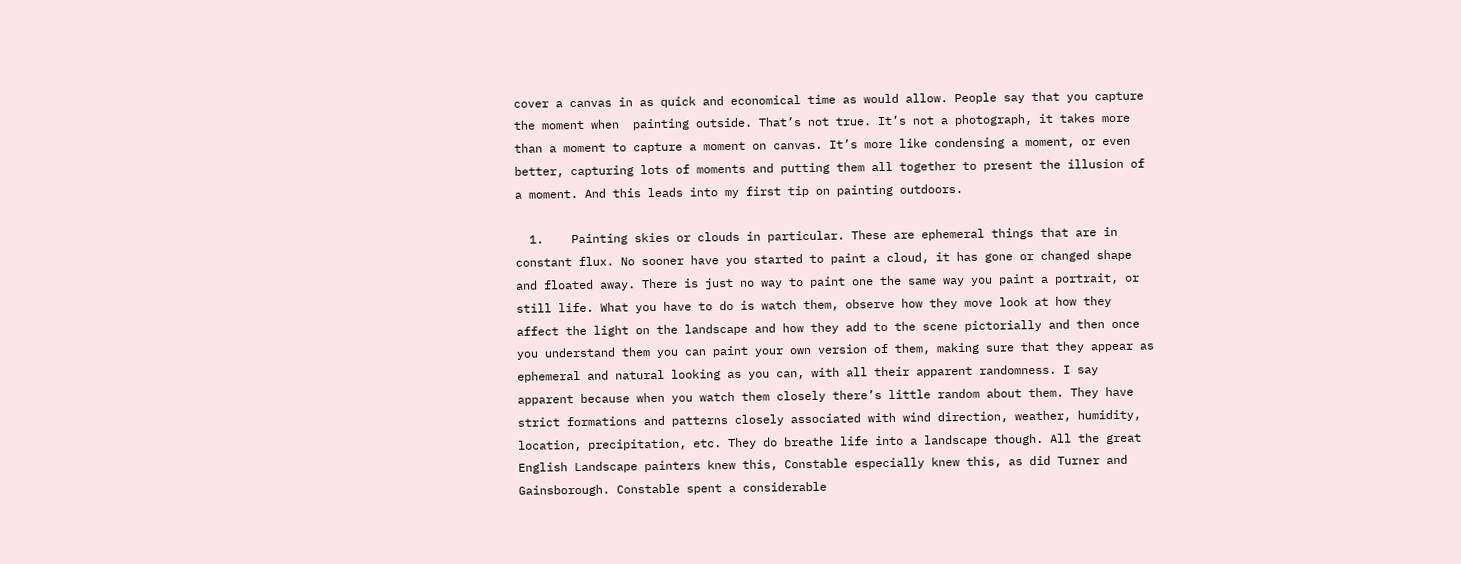cover a canvas in as quick and economical time as would allow. People say that you capture the moment when  painting outside. That’s not true. It’s not a photograph, it takes more than a moment to capture a moment on canvas. It’s more like condensing a moment, or even better, capturing lots of moments and putting them all together to present the illusion of a moment. And this leads into my first tip on painting outdoors.

  1.    Painting skies or clouds in particular. These are ephemeral things that are in constant flux. No sooner have you started to paint a cloud, it has gone or changed shape and floated away. There is just no way to paint one the same way you paint a portrait, or still life. What you have to do is watch them, observe how they move look at how they affect the light on the landscape and how they add to the scene pictorially and then once you understand them you can paint your own version of them, making sure that they appear as ephemeral and natural looking as you can, with all their apparent randomness. I say apparent because when you watch them closely there’s little random about them. They have strict formations and patterns closely associated with wind direction, weather, humidity, location, precipitation, etc. They do breathe life into a landscape though. All the great English Landscape painters knew this, Constable especially knew this, as did Turner and Gainsborough. Constable spent a considerable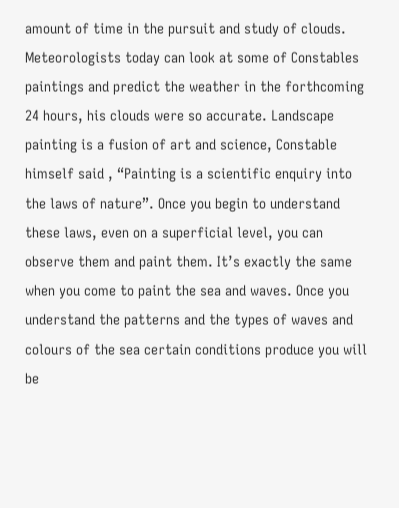amount of time in the pursuit and study of clouds. Meteorologists today can look at some of Constables paintings and predict the weather in the forthcoming 24 hours, his clouds were so accurate. Landscape painting is a fusion of art and science, Constable himself said , “Painting is a scientific enquiry into the laws of nature”. Once you begin to understand these laws, even on a superficial level, you can observe them and paint them. It’s exactly the same when you come to paint the sea and waves. Once you understand the patterns and the types of waves and colours of the sea certain conditions produce you will be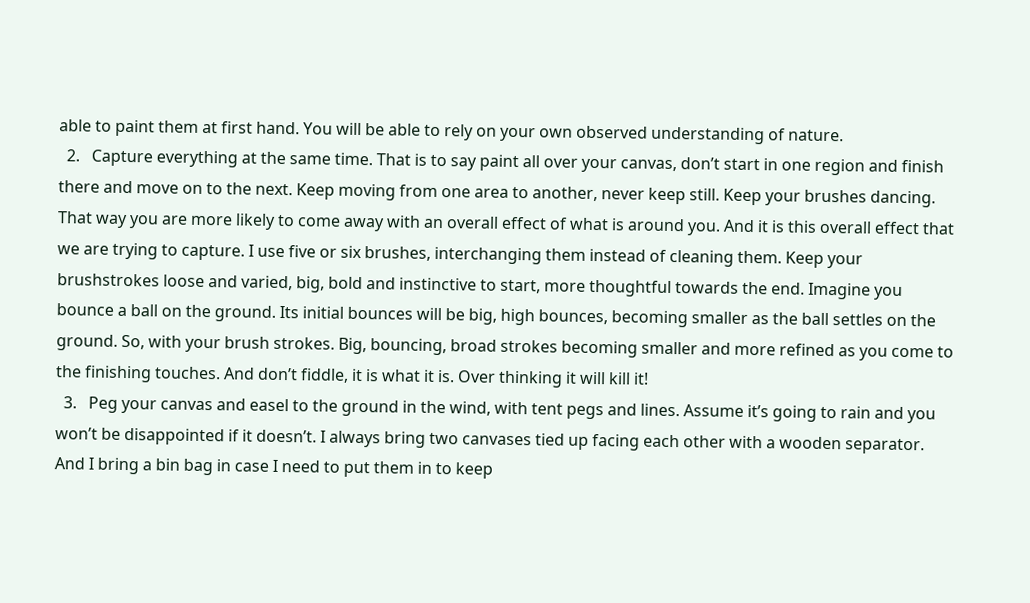able to paint them at first hand. You will be able to rely on your own observed understanding of nature.
  2.   Capture everything at the same time. That is to say paint all over your canvas, don’t start in one region and finish there and move on to the next. Keep moving from one area to another, never keep still. Keep your brushes dancing. That way you are more likely to come away with an overall effect of what is around you. And it is this overall effect that we are trying to capture. I use five or six brushes, interchanging them instead of cleaning them. Keep your brushstrokes loose and varied, big, bold and instinctive to start, more thoughtful towards the end. Imagine you bounce a ball on the ground. Its initial bounces will be big, high bounces, becoming smaller as the ball settles on the ground. So, with your brush strokes. Big, bouncing, broad strokes becoming smaller and more refined as you come to the finishing touches. And don’t fiddle, it is what it is. Over thinking it will kill it!
  3.   Peg your canvas and easel to the ground in the wind, with tent pegs and lines. Assume it’s going to rain and you won’t be disappointed if it doesn’t. I always bring two canvases tied up facing each other with a wooden separator. And I bring a bin bag in case I need to put them in to keep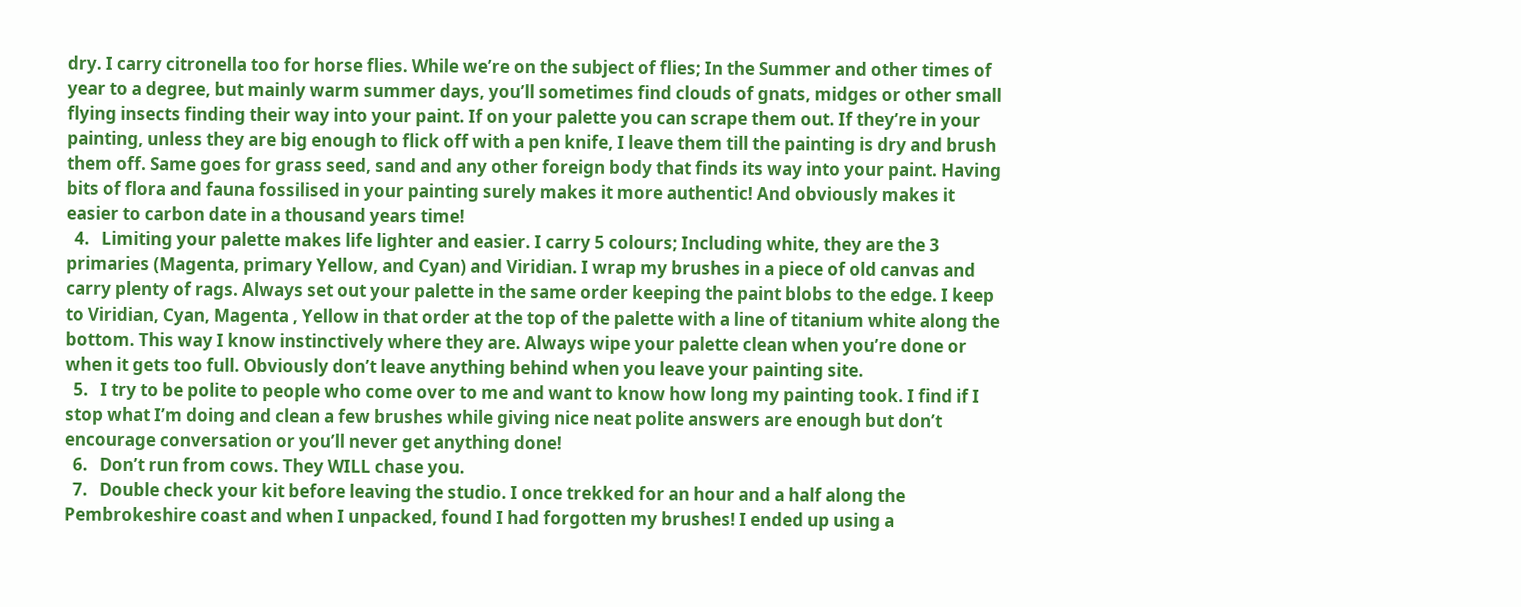dry. I carry citronella too for horse flies. While we’re on the subject of flies; In the Summer and other times of year to a degree, but mainly warm summer days, you’ll sometimes find clouds of gnats, midges or other small flying insects finding their way into your paint. If on your palette you can scrape them out. If they’re in your painting, unless they are big enough to flick off with a pen knife, I leave them till the painting is dry and brush them off. Same goes for grass seed, sand and any other foreign body that finds its way into your paint. Having bits of flora and fauna fossilised in your painting surely makes it more authentic! And obviously makes it easier to carbon date in a thousand years time!
  4.   Limiting your palette makes life lighter and easier. I carry 5 colours; Including white, they are the 3 primaries (Magenta, primary Yellow, and Cyan) and Viridian. I wrap my brushes in a piece of old canvas and carry plenty of rags. Always set out your palette in the same order keeping the paint blobs to the edge. I keep to Viridian, Cyan, Magenta , Yellow in that order at the top of the palette with a line of titanium white along the bottom. This way I know instinctively where they are. Always wipe your palette clean when you’re done or when it gets too full. Obviously don’t leave anything behind when you leave your painting site.
  5.   I try to be polite to people who come over to me and want to know how long my painting took. I find if I stop what I’m doing and clean a few brushes while giving nice neat polite answers are enough but don’t encourage conversation or you’ll never get anything done!
  6.   Don’t run from cows. They WILL chase you.
  7.   Double check your kit before leaving the studio. I once trekked for an hour and a half along the Pembrokeshire coast and when I unpacked, found I had forgotten my brushes! I ended up using a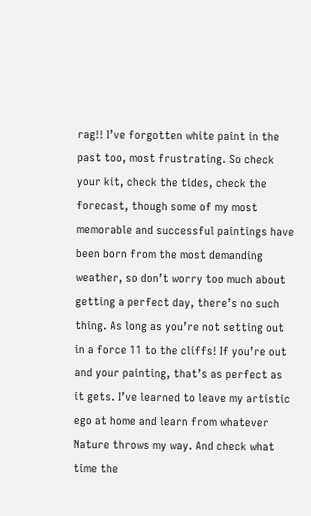rag!! I’ve forgotten white paint in the past too, most frustrating. So check your kit, check the tides, check the forecast, though some of my most memorable and successful paintings have been born from the most demanding weather, so don’t worry too much about getting a perfect day, there’s no such thing. As long as you’re not setting out in a force 11 to the cliffs! If you’re out and your painting, that’s as perfect as it gets. I’ve learned to leave my artistic ego at home and learn from whatever Nature throws my way. And check what time the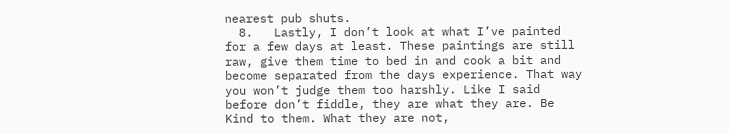nearest pub shuts.
  8.   Lastly, I don’t look at what I’ve painted for a few days at least. These paintings are still raw, give them time to bed in and cook a bit and become separated from the days experience. That way you won’t judge them too harshly. Like I said before don’t fiddle, they are what they are. Be Kind to them. What they are not,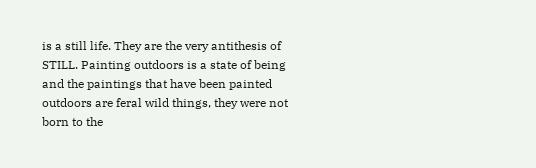is a still life. They are the very antithesis of STILL. Painting outdoors is a state of being and the paintings that have been painted outdoors are feral wild things, they were not born to the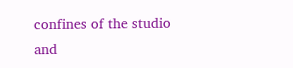confines of the studio and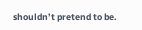shouldn’t pretend to be.